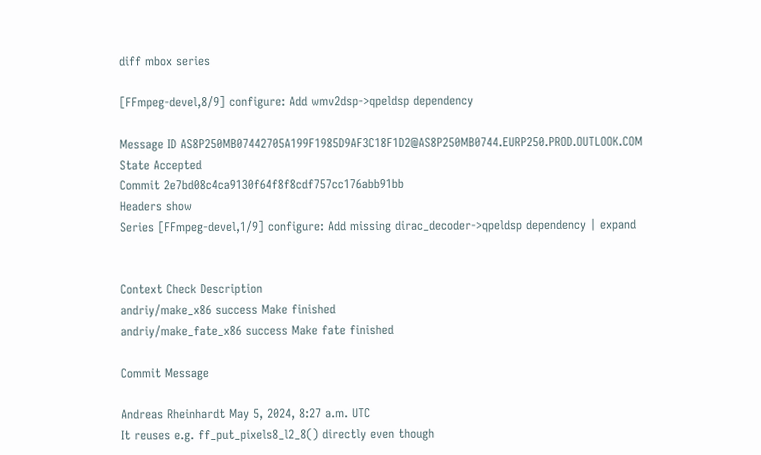diff mbox series

[FFmpeg-devel,8/9] configure: Add wmv2dsp->qpeldsp dependency

Message ID AS8P250MB07442705A199F1985D9AF3C18F1D2@AS8P250MB0744.EURP250.PROD.OUTLOOK.COM
State Accepted
Commit 2e7bd08c4ca9130f64f8f8cdf757cc176abb91bb
Headers show
Series [FFmpeg-devel,1/9] configure: Add missing dirac_decoder->qpeldsp dependency | expand


Context Check Description
andriy/make_x86 success Make finished
andriy/make_fate_x86 success Make fate finished

Commit Message

Andreas Rheinhardt May 5, 2024, 8:27 a.m. UTC
It reuses e.g. ff_put_pixels8_l2_8() directly even though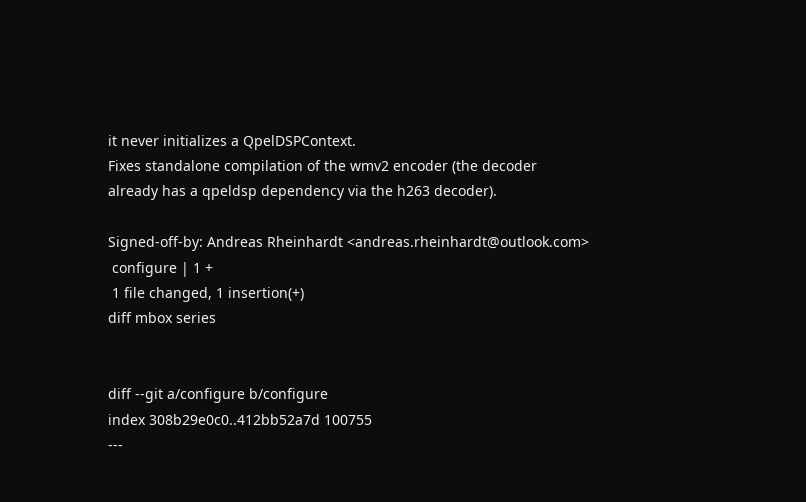it never initializes a QpelDSPContext.
Fixes standalone compilation of the wmv2 encoder (the decoder
already has a qpeldsp dependency via the h263 decoder).

Signed-off-by: Andreas Rheinhardt <andreas.rheinhardt@outlook.com>
 configure | 1 +
 1 file changed, 1 insertion(+)
diff mbox series


diff --git a/configure b/configure
index 308b29e0c0..412bb52a7d 100755
---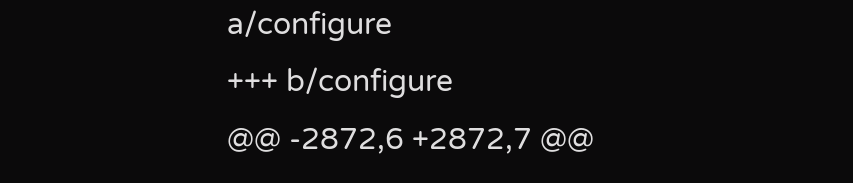a/configure
+++ b/configure
@@ -2872,6 +2872,7 @@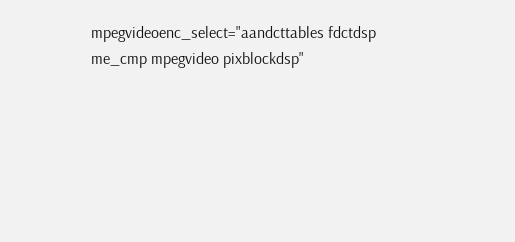mpegvideoenc_select="aandcttables fdctdsp me_cmp mpegvideo pixblockdsp"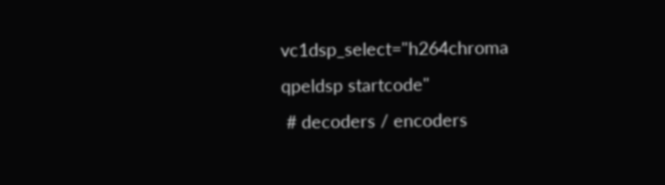vc1dsp_select="h264chroma qpeldsp startcode"
 # decoders / encoders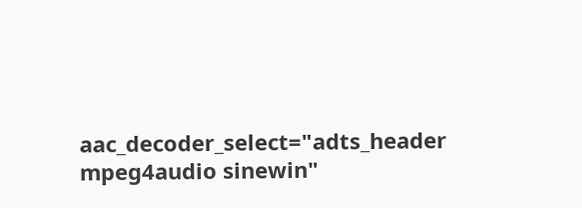aac_decoder_select="adts_header mpeg4audio sinewin"